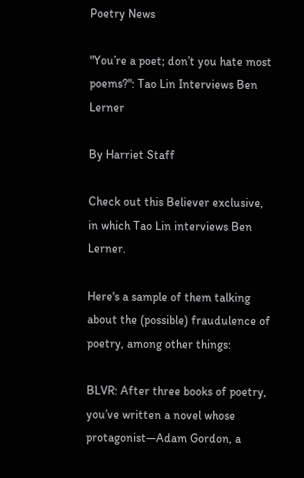Poetry News

"You’re a poet; don’t you hate most poems?": Tao Lin Interviews Ben Lerner

By Harriet Staff

Check out this Believer exclusive, in which Tao Lin interviews Ben Lerner.

Here's a sample of them talking about the (possible) fraudulence of poetry, among other things:

BLVR: After three books of poetry, you’ve written a novel whose protagonist—Adam Gordon, a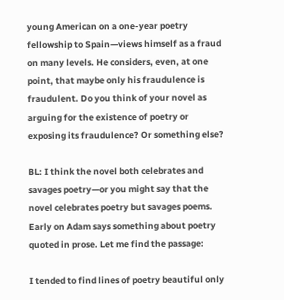young American on a one-year poetry fellowship to Spain—views himself as a fraud on many levels. He considers, even, at one point, that maybe only his fraudulence is fraudulent. Do you think of your novel as arguing for the existence of poetry or exposing its fraudulence? Or something else?

BL: I think the novel both celebrates and savages poetry—or you might say that the novel celebrates poetry but savages poems. Early on Adam says something about poetry quoted in prose. Let me find the passage:

I tended to find lines of poetry beautiful only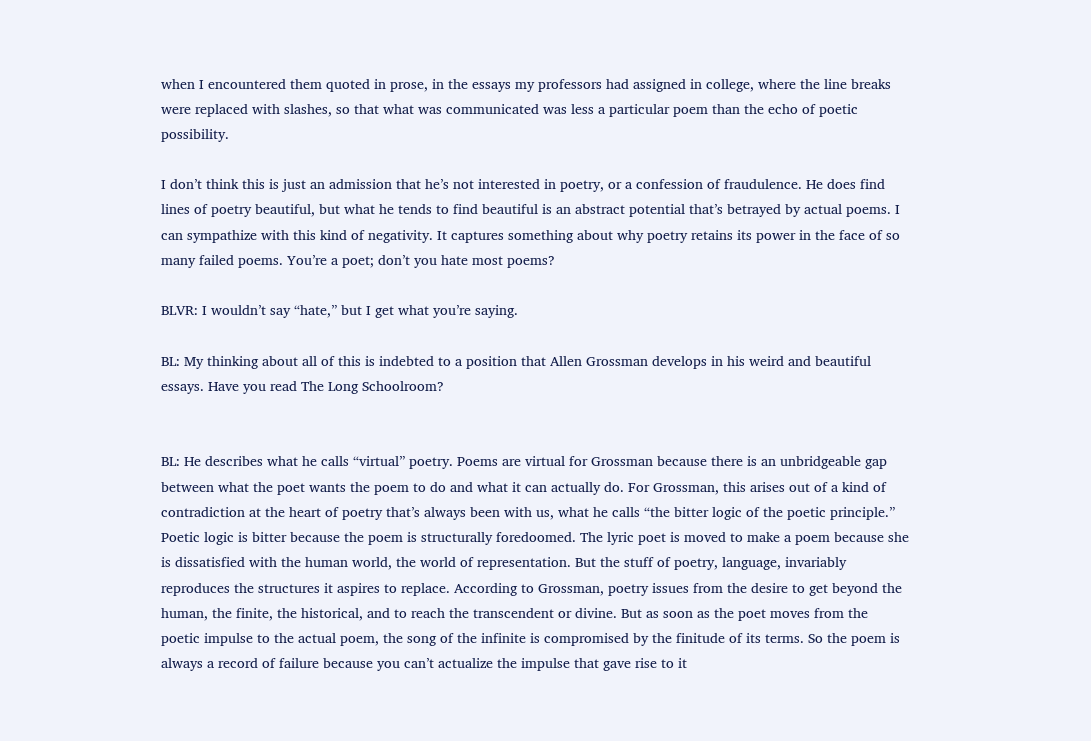when I encountered them quoted in prose, in the essays my professors had assigned in college, where the line breaks were replaced with slashes, so that what was communicated was less a particular poem than the echo of poetic possibility.

I don’t think this is just an admission that he’s not interested in poetry, or a confession of fraudulence. He does find lines of poetry beautiful, but what he tends to find beautiful is an abstract potential that’s betrayed by actual poems. I can sympathize with this kind of negativity. It captures something about why poetry retains its power in the face of so many failed poems. You’re a poet; don’t you hate most poems?

BLVR: I wouldn’t say “hate,” but I get what you’re saying.

BL: My thinking about all of this is indebted to a position that Allen Grossman develops in his weird and beautiful essays. Have you read The Long Schoolroom?


BL: He describes what he calls “virtual” poetry. Poems are virtual for Grossman because there is an unbridgeable gap between what the poet wants the poem to do and what it can actually do. For Grossman, this arises out of a kind of contradiction at the heart of poetry that’s always been with us, what he calls “the bitter logic of the poetic principle.” Poetic logic is bitter because the poem is structurally foredoomed. The lyric poet is moved to make a poem because she is dissatisfied with the human world, the world of representation. But the stuff of poetry, language, invariably reproduces the structures it aspires to replace. According to Grossman, poetry issues from the desire to get beyond the human, the finite, the historical, and to reach the transcendent or divine. But as soon as the poet moves from the poetic impulse to the actual poem, the song of the infinite is compromised by the finitude of its terms. So the poem is always a record of failure because you can’t actualize the impulse that gave rise to it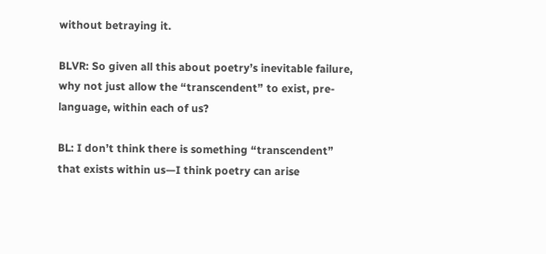without betraying it.

BLVR: So given all this about poetry’s inevitable failure, why not just allow the “transcendent” to exist, pre-language, within each of us?

BL: I don’t think there is something “transcendent” that exists within us—I think poetry can arise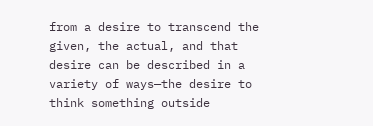from a desire to transcend the given, the actual, and that desire can be described in a variety of ways—the desire to think something outside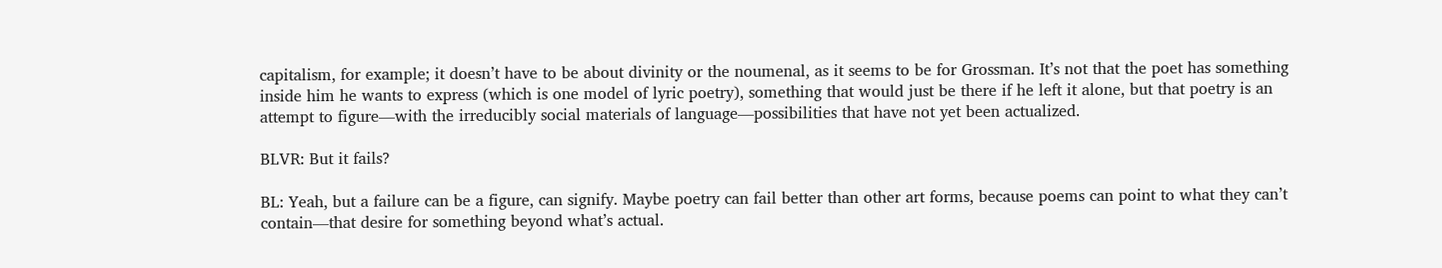capitalism, for example; it doesn’t have to be about divinity or the noumenal, as it seems to be for Grossman. It’s not that the poet has something inside him he wants to express (which is one model of lyric poetry), something that would just be there if he left it alone, but that poetry is an attempt to figure—with the irreducibly social materials of language—possibilities that have not yet been actualized.

BLVR: But it fails?

BL: Yeah, but a failure can be a figure, can signify. Maybe poetry can fail better than other art forms, because poems can point to what they can’t contain—that desire for something beyond what’s actual.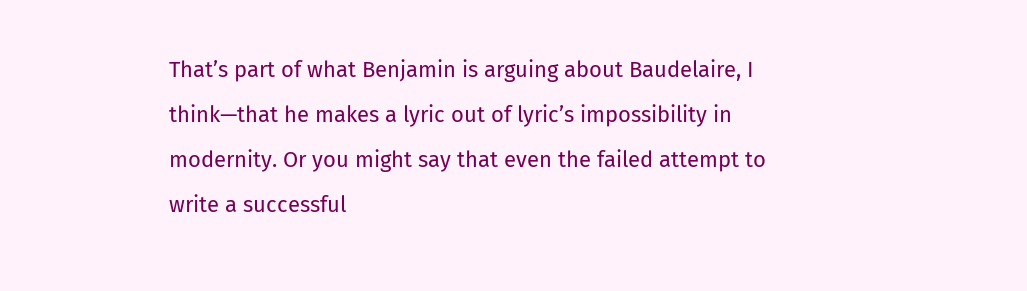That’s part of what Benjamin is arguing about Baudelaire, I think—that he makes a lyric out of lyric’s impossibility in modernity. Or you might say that even the failed attempt to write a successful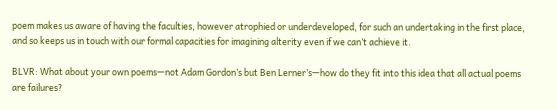poem makes us aware of having the faculties, however atrophied or underdeveloped, for such an undertaking in the first place, and so keeps us in touch with our formal capacities for imagining alterity even if we can’t achieve it.

BLVR: What about your own poems—not Adam Gordon’s but Ben Lerner’s—how do they fit into this idea that all actual poems are failures?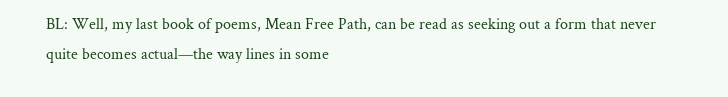BL: Well, my last book of poems, Mean Free Path, can be read as seeking out a form that never quite becomes actual—the way lines in some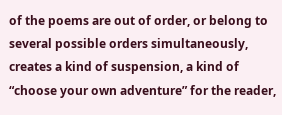of the poems are out of order, or belong to several possible orders simultaneously, creates a kind of suspension, a kind of “choose your own adventure” for the reader,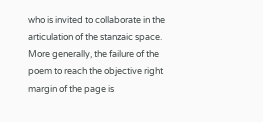who is invited to collaborate in the articulation of the stanzaic space. More generally, the failure of the poem to reach the objective right margin of the page is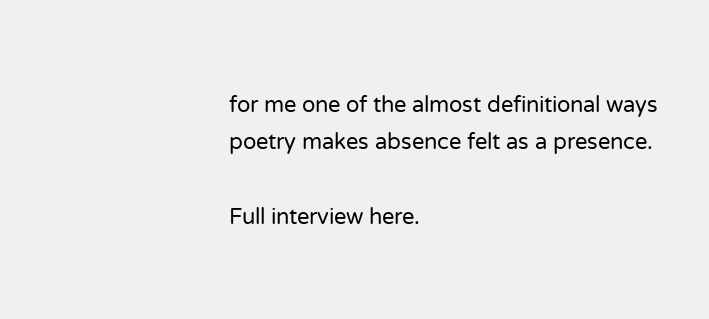for me one of the almost definitional ways poetry makes absence felt as a presence.

Full interview here.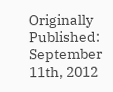Originally Published: September 11th, 2012